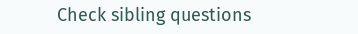Check sibling questions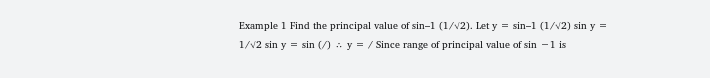Example 1 Find the principal value of sin–1 (1/√2). Let y = sin–1 (1/√2) sin y = 1/√2 sin y = sin (/) ∴ y = / Since range of principal value of sin −1 is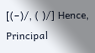[(−)/, ( )/] Hence, Principal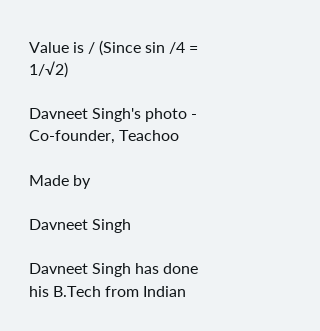Value is / (Since sin /4 = 1/√2)

Davneet Singh's photo - Co-founder, Teachoo

Made by

Davneet Singh

Davneet Singh has done his B.Tech from Indian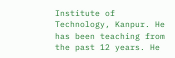Institute of Technology, Kanpur. He has been teaching from the past 12 years. He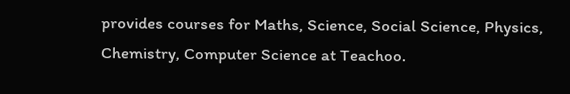provides courses for Maths, Science, Social Science, Physics, Chemistry, Computer Science at Teachoo.